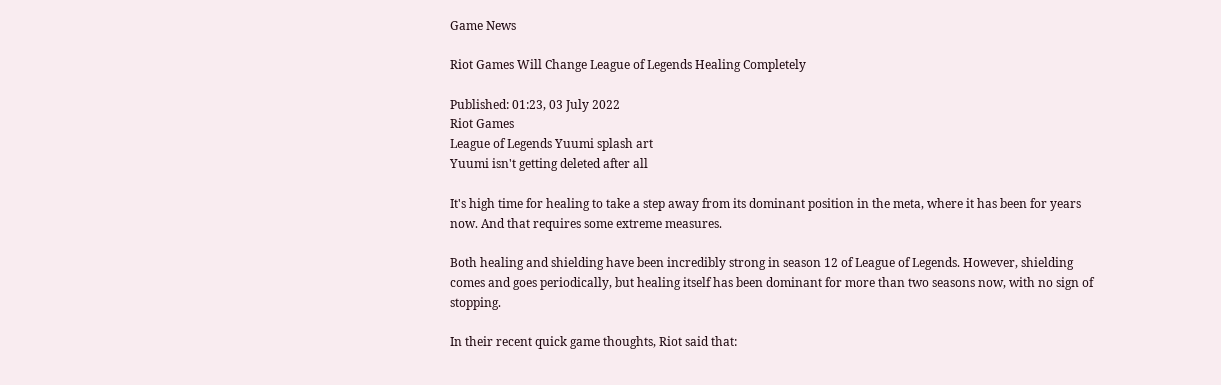Game News

Riot Games Will Change League of Legends Healing Completely

Published: 01:23, 03 July 2022
Riot Games
League of Legends Yuumi splash art
Yuumi isn't getting deleted after all

It's high time for healing to take a step away from its dominant position in the meta, where it has been for years now. And that requires some extreme measures.

Both healing and shielding have been incredibly strong in season 12 of League of Legends. However, shielding comes and goes periodically, but healing itself has been dominant for more than two seasons now, with no sign of stopping.

In their recent quick game thoughts, Riot said that: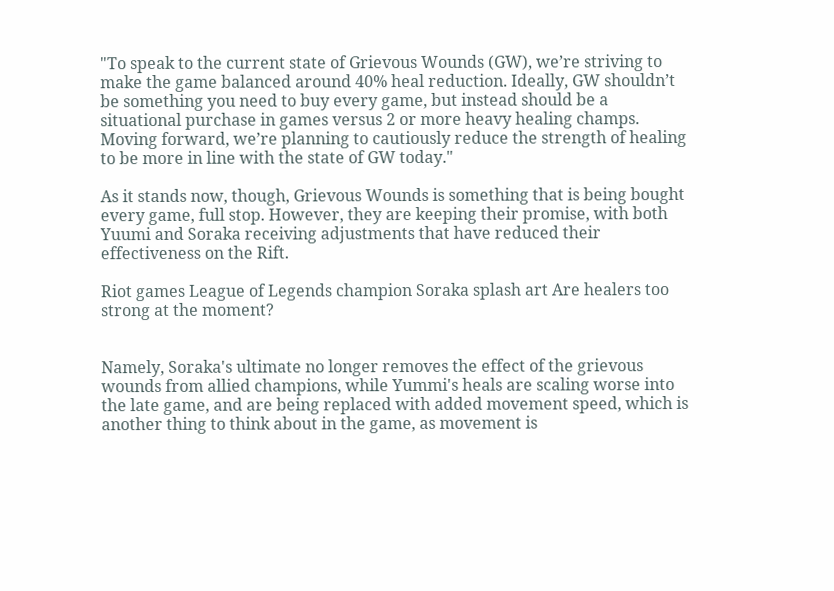"To speak to the current state of Grievous Wounds (GW), we’re striving to make the game balanced around 40% heal reduction. Ideally, GW shouldn’t be something you need to buy every game, but instead should be a situational purchase in games versus 2 or more heavy healing champs. Moving forward, we’re planning to cautiously reduce the strength of healing to be more in line with the state of GW today."

As it stands now, though, Grievous Wounds is something that is being bought every game, full stop. However, they are keeping their promise, with both Yuumi and Soraka receiving adjustments that have reduced their effectiveness on the Rift.

Riot games League of Legends champion Soraka splash art Are healers too strong at the moment?


Namely, Soraka's ultimate no longer removes the effect of the grievous wounds from allied champions, while Yummi's heals are scaling worse into the late game, and are being replaced with added movement speed, which is another thing to think about in the game, as movement is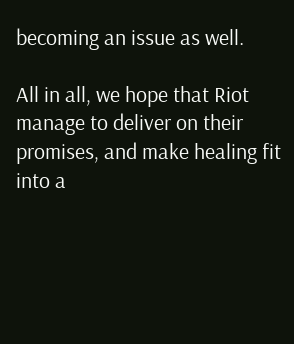becoming an issue as well.

All in all, we hope that Riot manage to deliver on their promises, and make healing fit into a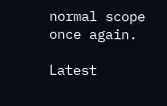normal scope once again.

Latest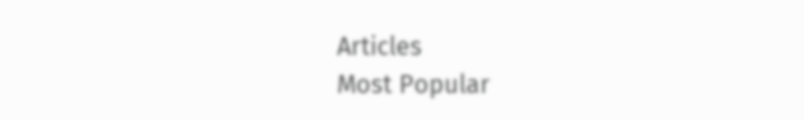Articles
Most Popular